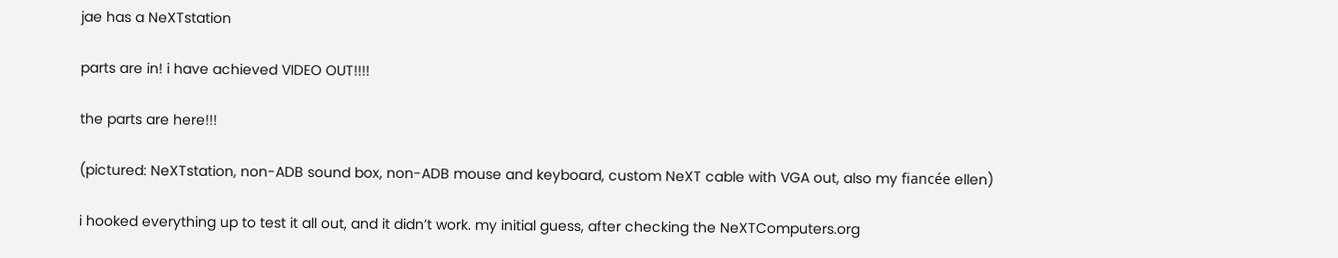jae has a NeXTstation

parts are in! i have achieved VIDEO OUT!!!!

the parts are here!!!

(pictured: NeXTstation, non-ADB sound box, non-ADB mouse and keyboard, custom NeXT cable with VGA out, also my fiancée ellen)

i hooked everything up to test it all out, and it didn’t work. my initial guess, after checking the NeXTComputers.org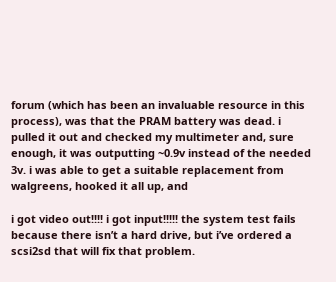forum (which has been an invaluable resource in this process), was that the PRAM battery was dead. i pulled it out and checked my multimeter and, sure enough, it was outputting ~0.9v instead of the needed 3v. i was able to get a suitable replacement from walgreens, hooked it all up, and

i got video out!!!! i got input!!!!! the system test fails because there isn’t a hard drive, but i’ve ordered a scsi2sd that will fix that problem.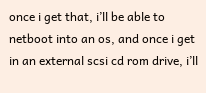once i get that, i’ll be able to netboot into an os, and once i get in an external scsi cd rom drive, i’ll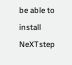be able to install NeXTstep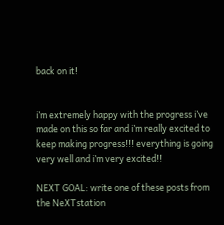back on it!


i’m extremely happy with the progress i’ve made on this so far and i’m really excited to keep making progress!!! everything is going very well and i’m very excited!!

NEXT GOAL: write one of these posts from the NeXTstation